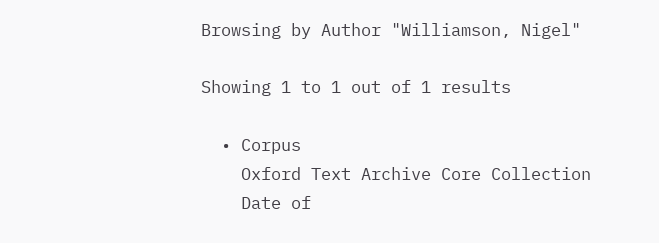Browsing by Author "Williamson, Nigel"

Showing 1 to 1 out of 1 results

  • Corpus
    Oxford Text Archive Core Collection
    Date of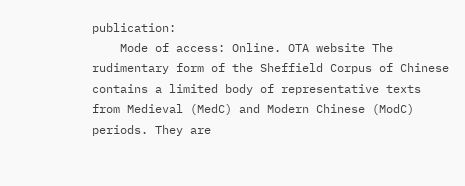publication:
    Mode of access: Online. OTA website The rudimentary form of the Sheffield Corpus of Chinese contains a limited body of representative texts from Medieval (MedC) and Modern Chinese (ModC) periods. They are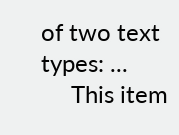of two text types: ...
     This item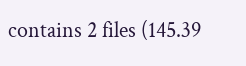contains 2 files (145.39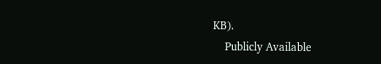KB).
    Publicly Available